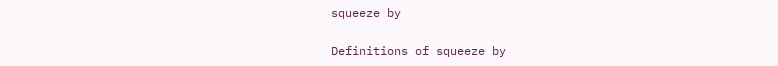squeeze by

Definitions of squeeze by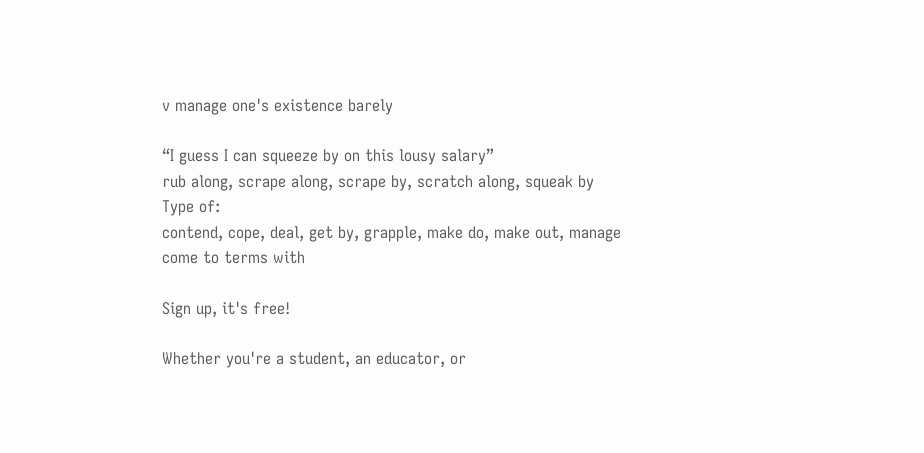v manage one's existence barely

“I guess I can squeeze by on this lousy salary”
rub along, scrape along, scrape by, scratch along, squeak by
Type of:
contend, cope, deal, get by, grapple, make do, make out, manage
come to terms with

Sign up, it's free!

Whether you're a student, an educator, or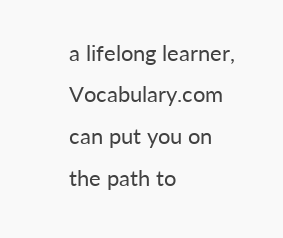a lifelong learner, Vocabulary.com can put you on the path to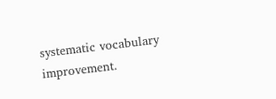systematic vocabulary improvement.